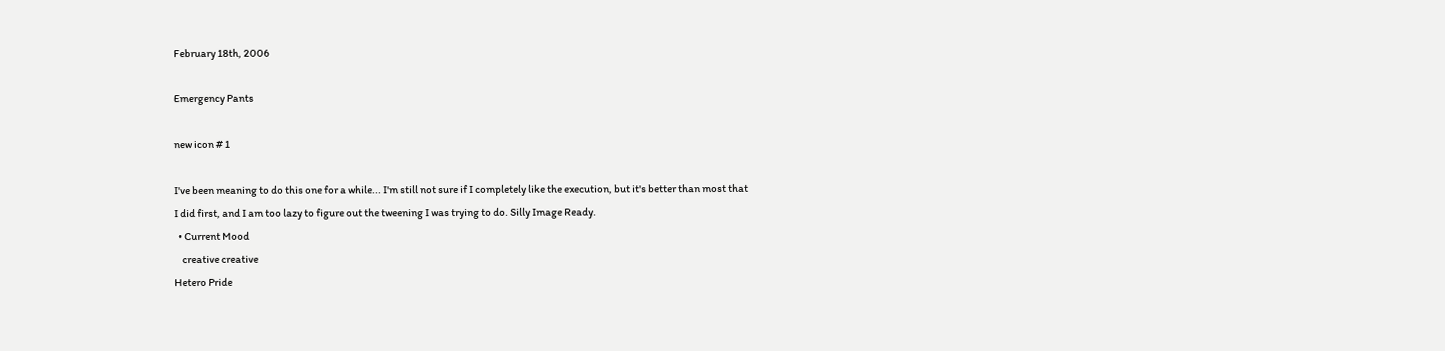February 18th, 2006

Emergency Pants

new icon # 1

I've been meaning to do this one for a while... I'm still not sure if I completely like the execution, but it's better than most that I did first, and I am too lazy to figure out the tweening I was trying to do. Silly Image Ready.
  • Current Mood
    creative creative
Hetero Pride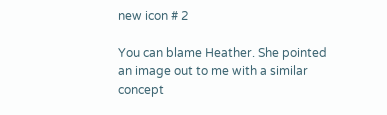new icon # 2

You can blame Heather. She pointed an image out to me with a similar concept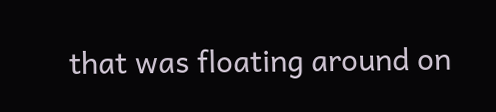that was floating around on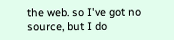the web. so I've got no source, but I do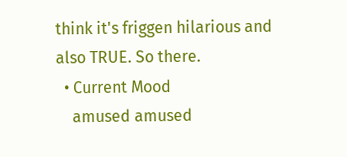think it's friggen hilarious and also TRUE. So there.
  • Current Mood
    amused amused